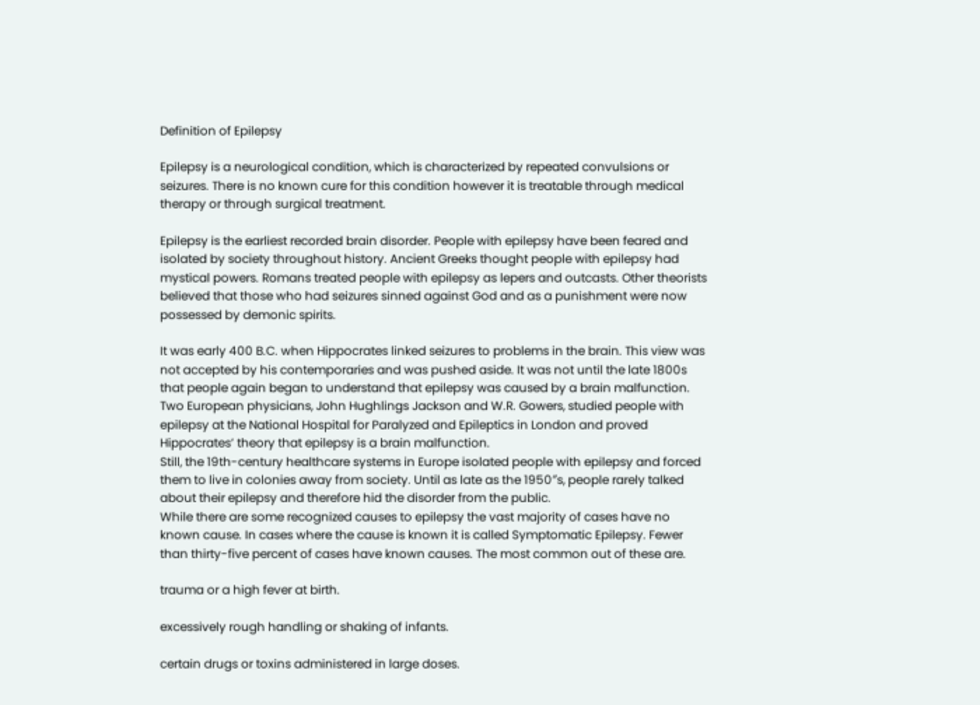Definition of Epilepsy

Epilepsy is a neurological condition, which is characterized by repeated convulsions or seizures. There is no known cure for this condition however it is treatable through medical therapy or through surgical treatment.

Epilepsy is the earliest recorded brain disorder. People with epilepsy have been feared and isolated by society throughout history. Ancient Greeks thought people with epilepsy had mystical powers. Romans treated people with epilepsy as lepers and outcasts. Other theorists believed that those who had seizures sinned against God and as a punishment were now possessed by demonic spirits.

It was early 400 B.C. when Hippocrates linked seizures to problems in the brain. This view was not accepted by his contemporaries and was pushed aside. It was not until the late 1800s that people again began to understand that epilepsy was caused by a brain malfunction.
Two European physicians, John Hughlings Jackson and W.R. Gowers, studied people with epilepsy at the National Hospital for Paralyzed and Epileptics in London and proved Hippocrates’ theory that epilepsy is a brain malfunction.
Still, the 19th-century healthcare systems in Europe isolated people with epilepsy and forced them to live in colonies away from society. Until as late as the 1950″s, people rarely talked about their epilepsy and therefore hid the disorder from the public.
While there are some recognized causes to epilepsy the vast majority of cases have no known cause. In cases where the cause is known it is called Symptomatic Epilepsy. Fewer than thirty-five percent of cases have known causes. The most common out of these are.

trauma or a high fever at birth.

excessively rough handling or shaking of infants.

certain drugs or toxins administered in large doses.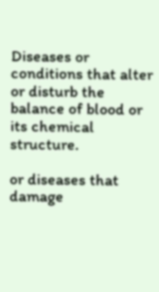Diseases or conditions that alter or disturb the balance of blood or its chemical structure.

or diseases that damage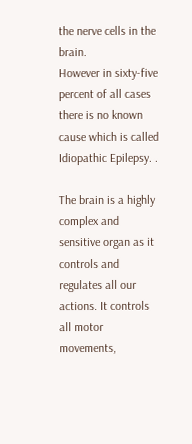the nerve cells in the brain.
However in sixty-five percent of all cases there is no known cause which is called Idiopathic Epilepsy. .

The brain is a highly complex and sensitive organ as it controls and regulates all our actions. It controls all motor movements,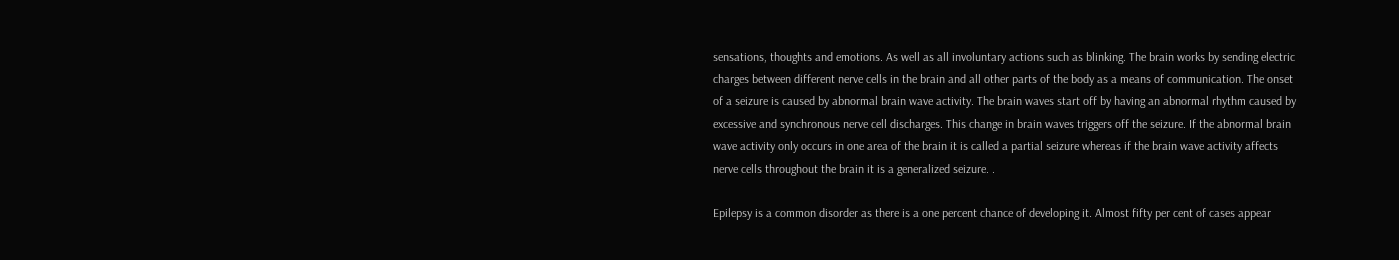sensations, thoughts and emotions. As well as all involuntary actions such as blinking. The brain works by sending electric charges between different nerve cells in the brain and all other parts of the body as a means of communication. The onset of a seizure is caused by abnormal brain wave activity. The brain waves start off by having an abnormal rhythm caused by excessive and synchronous nerve cell discharges. This change in brain waves triggers off the seizure. If the abnormal brain wave activity only occurs in one area of the brain it is called a partial seizure whereas if the brain wave activity affects nerve cells throughout the brain it is a generalized seizure. .

Epilepsy is a common disorder as there is a one percent chance of developing it. Almost fifty per cent of cases appear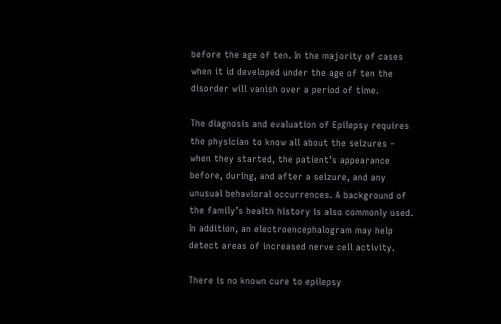before the age of ten. In the majority of cases when it id developed under the age of ten the disorder will vanish over a period of time.

The diagnosis and evaluation of Epilepsy requires the physician to know all about the seizures – when they started, the patient’s appearance before, during, and after a seizure, and any unusual behavioral occurrences. A background of the family’s health history is also commonly used. In addition, an electroencephalogram may help detect areas of increased nerve cell activity.

There is no known cure to epilepsy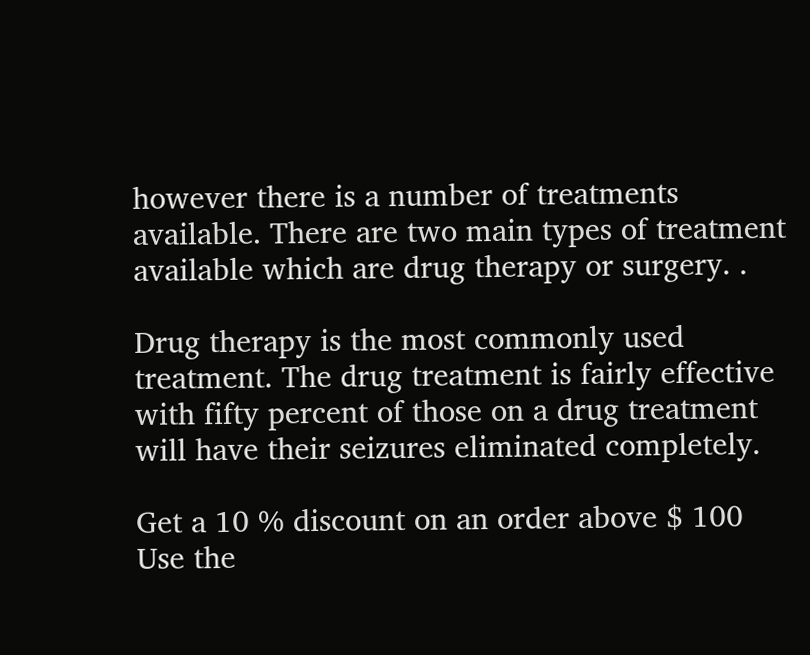however there is a number of treatments available. There are two main types of treatment available which are drug therapy or surgery. .

Drug therapy is the most commonly used treatment. The drug treatment is fairly effective with fifty percent of those on a drug treatment will have their seizures eliminated completely.

Get a 10 % discount on an order above $ 100
Use the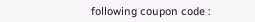following coupon code :